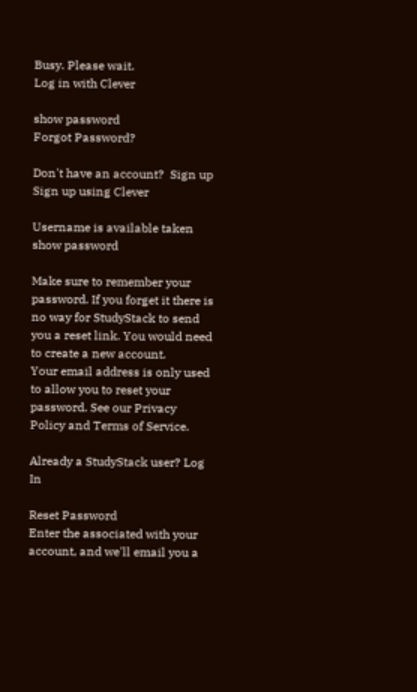Busy. Please wait.
Log in with Clever

show password
Forgot Password?

Don't have an account?  Sign up
Sign up using Clever

Username is available taken
show password

Make sure to remember your password. If you forget it there is no way for StudyStack to send you a reset link. You would need to create a new account.
Your email address is only used to allow you to reset your password. See our Privacy Policy and Terms of Service.

Already a StudyStack user? Log In

Reset Password
Enter the associated with your account, and we'll email you a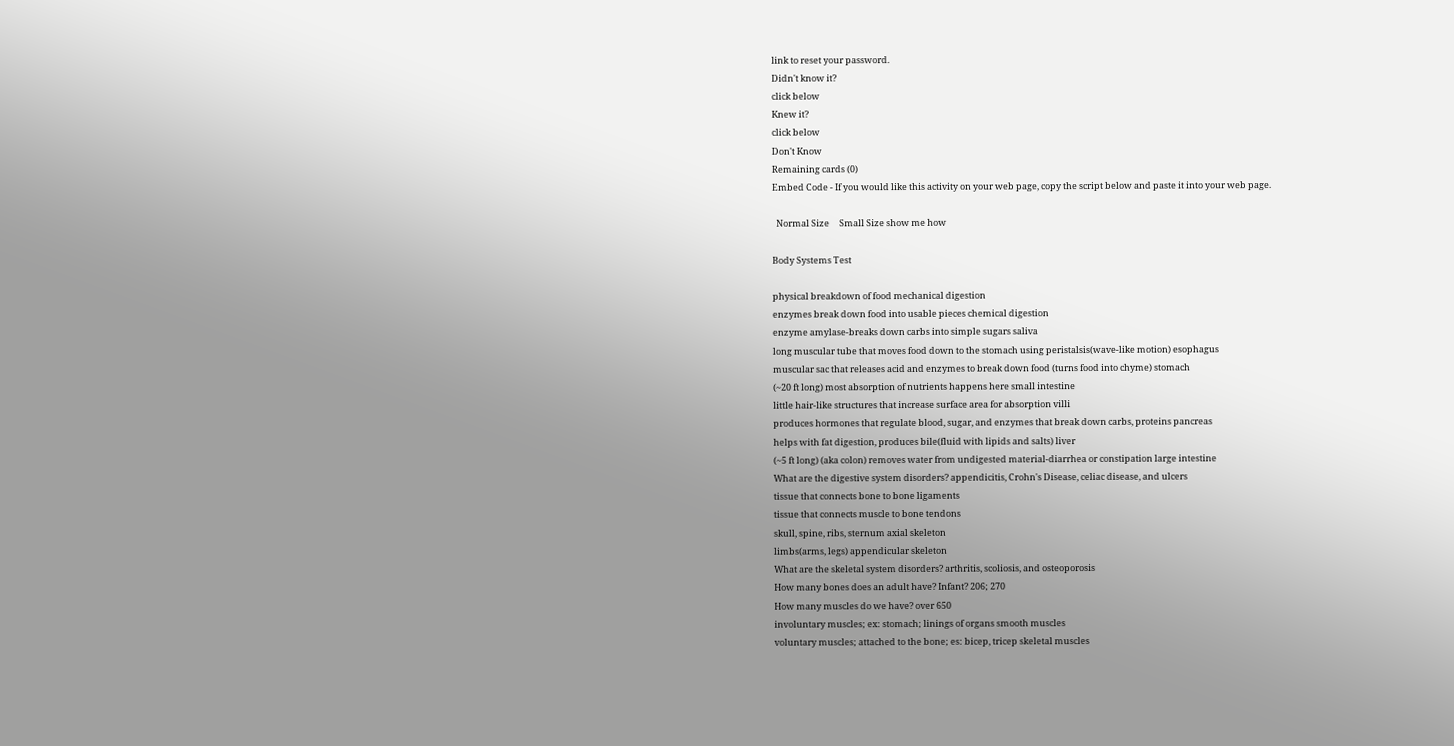link to reset your password.
Didn't know it?
click below
Knew it?
click below
Don't Know
Remaining cards (0)
Embed Code - If you would like this activity on your web page, copy the script below and paste it into your web page.

  Normal Size     Small Size show me how

Body Systems Test

physical breakdown of food mechanical digestion
enzymes break down food into usable pieces chemical digestion
enzyme amylase-breaks down carbs into simple sugars saliva
long muscular tube that moves food down to the stomach using peristalsis(wave-like motion) esophagus
muscular sac that releases acid and enzymes to break down food (turns food into chyme) stomach
(~20 ft long) most absorption of nutrients happens here small intestine
little hair-like structures that increase surface area for absorption villi
produces hormones that regulate blood, sugar, and enzymes that break down carbs, proteins pancreas
helps with fat digestion, produces bile(fluid with lipids and salts) liver
(~5 ft long) (aka colon) removes water from undigested material-diarrhea or constipation large intestine
What are the digestive system disorders? appendicitis, Crohn's Disease, celiac disease, and ulcers
tissue that connects bone to bone ligaments
tissue that connects muscle to bone tendons
skull, spine, ribs, sternum axial skeleton
limbs(arms, legs) appendicular skeleton
What are the skeletal system disorders? arthritis, scoliosis, and osteoporosis
How many bones does an adult have? Infant? 206; 270
How many muscles do we have? over 650
involuntary muscles; ex: stomach; linings of organs smooth muscles
voluntary muscles; attached to the bone; es: bicep, tricep skeletal muscles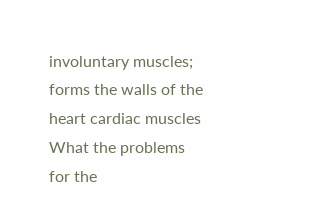involuntary muscles; forms the walls of the heart cardiac muscles
What the problems for the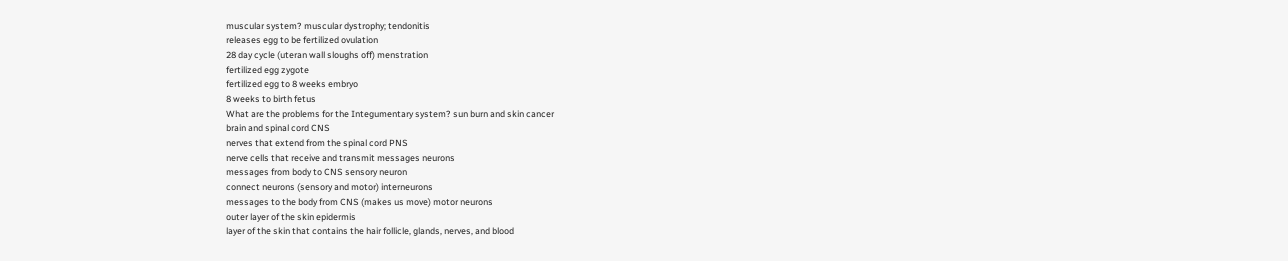muscular system? muscular dystrophy; tendonitis
releases egg to be fertilized ovulation
28 day cycle (uteran wall sloughs off) menstration
fertilized egg zygote
fertilized egg to 8 weeks embryo
8 weeks to birth fetus
What are the problems for the Integumentary system? sun burn and skin cancer
brain and spinal cord CNS
nerves that extend from the spinal cord PNS
nerve cells that receive and transmit messages neurons
messages from body to CNS sensory neuron
connect neurons (sensory and motor) interneurons
messages to the body from CNS (makes us move) motor neurons
outer layer of the skin epidermis
layer of the skin that contains the hair follicle, glands, nerves, and blood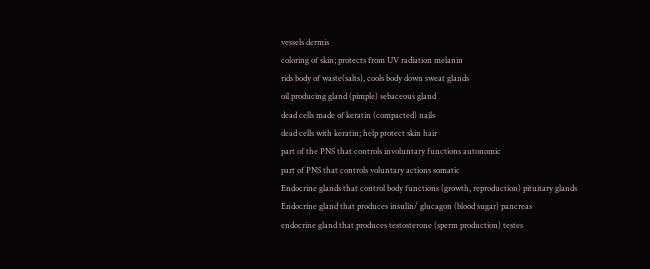vessels dermis
coloring of skin; protects from UV radiation melanin
rids body of waste(salts), cools body down sweat glands
oil producing gland (pimple) sebaceous gland
dead cells made of keratin (compacted) nails
dead cells with keratin; help protect skin hair
part of the PNS that controls involuntary functions autonomic
part of PNS that controls voluntary actions somatic
Endocrine glands that control body functions (growth, reproduction) pituitary glands
Endocrine gland that produces insulin/ glucagon (blood sugar) pancreas
endocrine gland that produces testosterone (sperm production) testes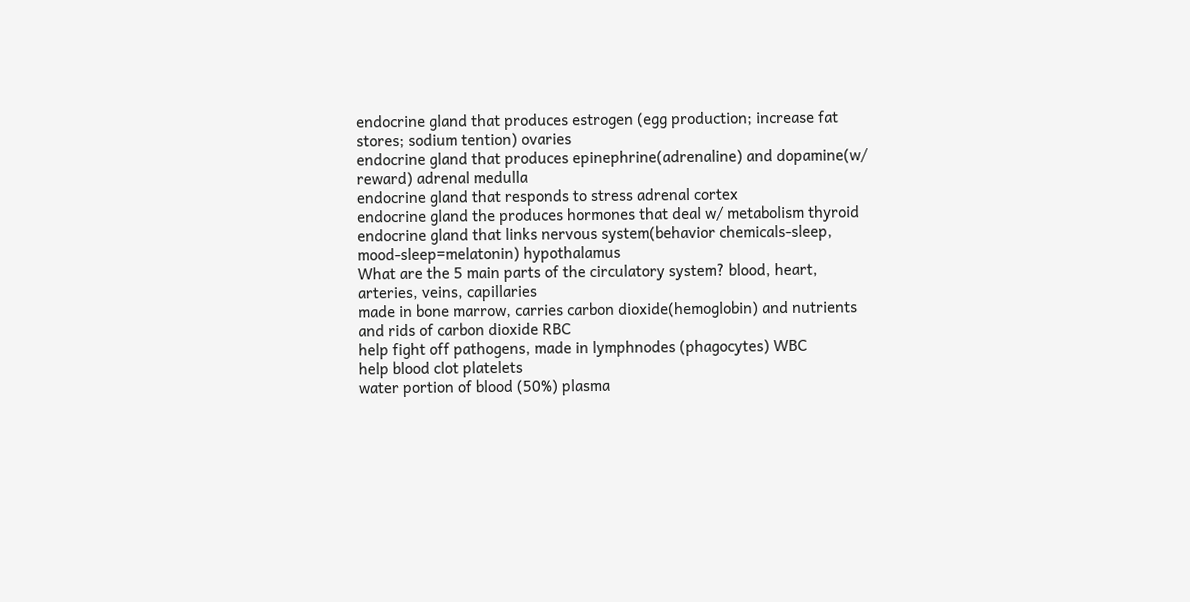endocrine gland that produces estrogen (egg production; increase fat stores; sodium tention) ovaries
endocrine gland that produces epinephrine(adrenaline) and dopamine(w/ reward) adrenal medulla
endocrine gland that responds to stress adrenal cortex
endocrine gland the produces hormones that deal w/ metabolism thyroid
endocrine gland that links nervous system(behavior chemicals-sleep, mood-sleep=melatonin) hypothalamus
What are the 5 main parts of the circulatory system? blood, heart, arteries, veins, capillaries
made in bone marrow, carries carbon dioxide(hemoglobin) and nutrients and rids of carbon dioxide RBC
help fight off pathogens, made in lymphnodes (phagocytes) WBC
help blood clot platelets
water portion of blood (50%) plasma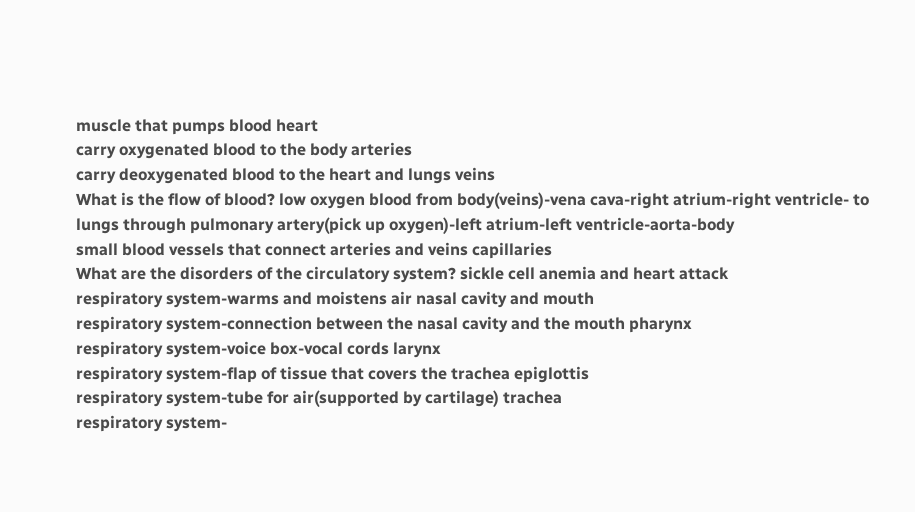muscle that pumps blood heart
carry oxygenated blood to the body arteries
carry deoxygenated blood to the heart and lungs veins
What is the flow of blood? low oxygen blood from body(veins)-vena cava-right atrium-right ventricle- to lungs through pulmonary artery(pick up oxygen)-left atrium-left ventricle-aorta-body
small blood vessels that connect arteries and veins capillaries
What are the disorders of the circulatory system? sickle cell anemia and heart attack
respiratory system-warms and moistens air nasal cavity and mouth
respiratory system-connection between the nasal cavity and the mouth pharynx
respiratory system-voice box-vocal cords larynx
respiratory system-flap of tissue that covers the trachea epiglottis
respiratory system-tube for air(supported by cartilage) trachea
respiratory system-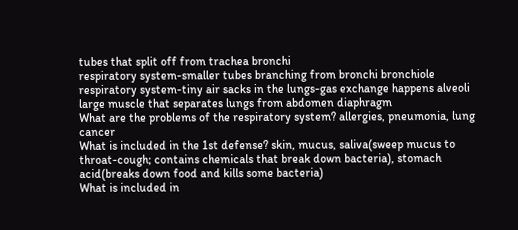tubes that split off from trachea bronchi
respiratory system-smaller tubes branching from bronchi bronchiole
respiratory system-tiny air sacks in the lungs-gas exchange happens alveoli
large muscle that separates lungs from abdomen diaphragm
What are the problems of the respiratory system? allergies, pneumonia, lung cancer
What is included in the 1st defense? skin, mucus, saliva(sweep mucus to throat-cough; contains chemicals that break down bacteria), stomach acid(breaks down food and kills some bacteria)
What is included in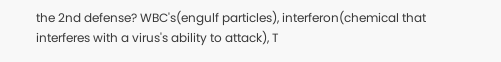the 2nd defense? WBC's(engulf particles), interferon(chemical that interferes with a virus's ability to attack), T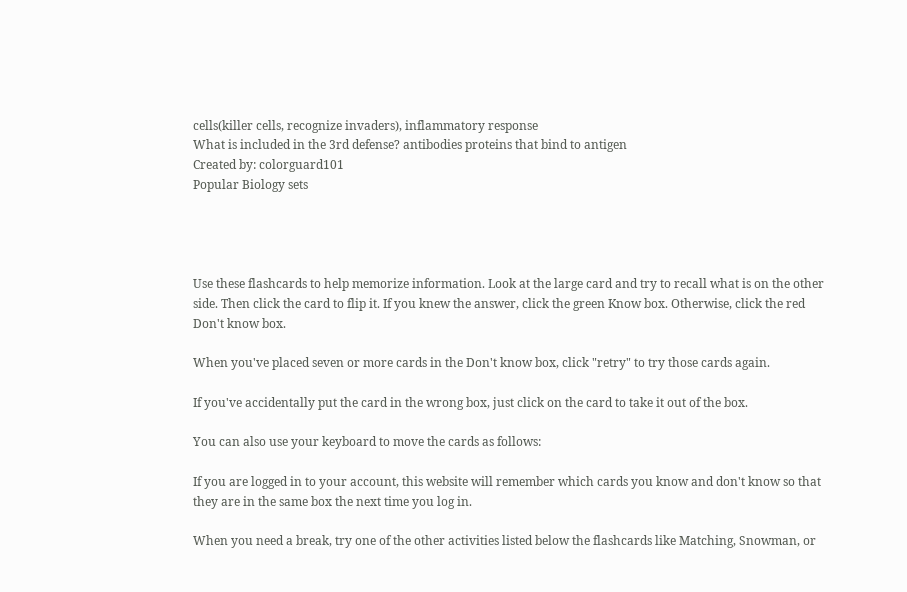cells(killer cells, recognize invaders), inflammatory response
What is included in the 3rd defense? antibodies proteins that bind to antigen
Created by: colorguard101
Popular Biology sets




Use these flashcards to help memorize information. Look at the large card and try to recall what is on the other side. Then click the card to flip it. If you knew the answer, click the green Know box. Otherwise, click the red Don't know box.

When you've placed seven or more cards in the Don't know box, click "retry" to try those cards again.

If you've accidentally put the card in the wrong box, just click on the card to take it out of the box.

You can also use your keyboard to move the cards as follows:

If you are logged in to your account, this website will remember which cards you know and don't know so that they are in the same box the next time you log in.

When you need a break, try one of the other activities listed below the flashcards like Matching, Snowman, or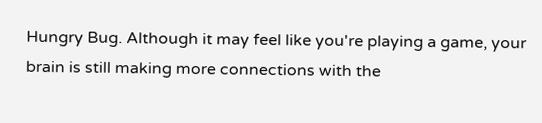Hungry Bug. Although it may feel like you're playing a game, your brain is still making more connections with the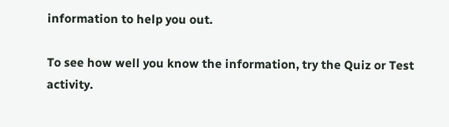information to help you out.

To see how well you know the information, try the Quiz or Test activity.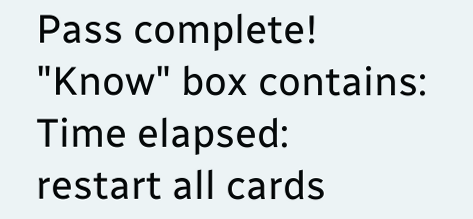Pass complete!
"Know" box contains:
Time elapsed:
restart all cards